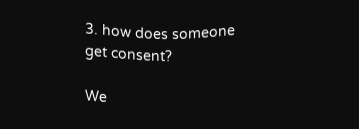3. how does someone
get consent?

We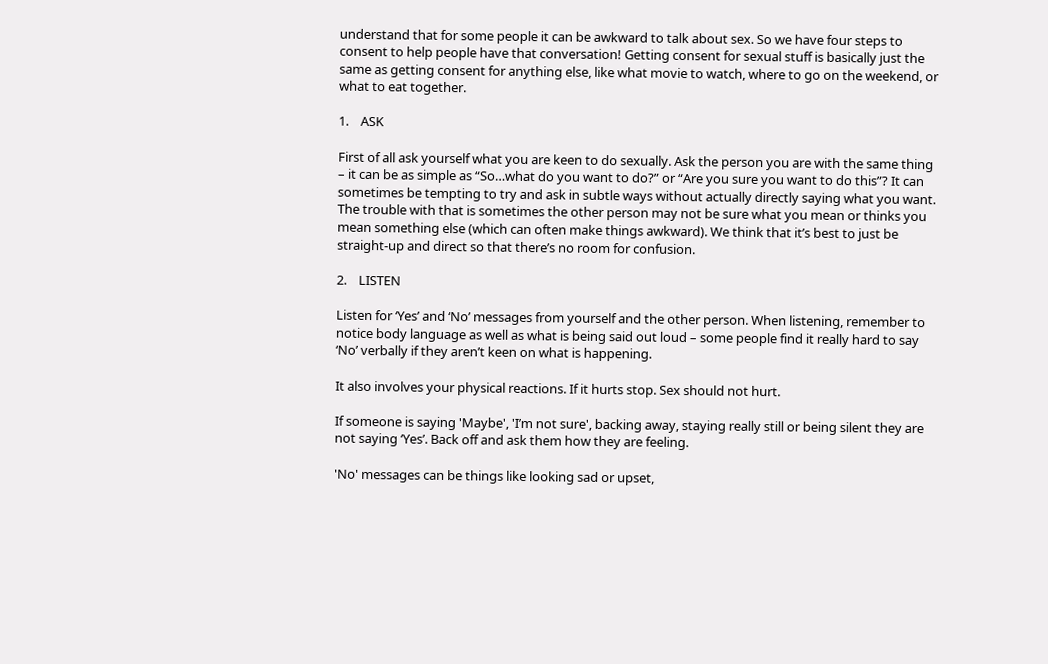understand that for some people it can be awkward to talk about sex. So we have four steps to consent to help people have that conversation! Getting consent for sexual stuff is basically just the same as getting consent for anything else, like what movie to watch, where to go on the weekend, or what to eat together.

1.    ASK

First of all ask yourself what you are keen to do sexually. Ask the person you are with the same thing – it can be as simple as “So…what do you want to do?” or “Are you sure you want to do this”? It can sometimes be tempting to try and ask in subtle ways without actually directly saying what you want. The trouble with that is sometimes the other person may not be sure what you mean or thinks you mean something else (which can often make things awkward). We think that it’s best to just be straight-up and direct so that there’s no room for confusion.

2.    LISTEN

Listen for ‘Yes’ and ‘No’ messages from yourself and the other person. When listening, remember to notice body language as well as what is being said out loud – some people find it really hard to say ‘No’ verbally if they aren’t keen on what is happening.

It also involves your physical reactions. If it hurts stop. Sex should not hurt.

If someone is saying 'Maybe', 'I’m not sure', backing away, staying really still or being silent they are not saying ‘Yes’. Back off and ask them how they are feeling.

'No' messages can be things like looking sad or upset,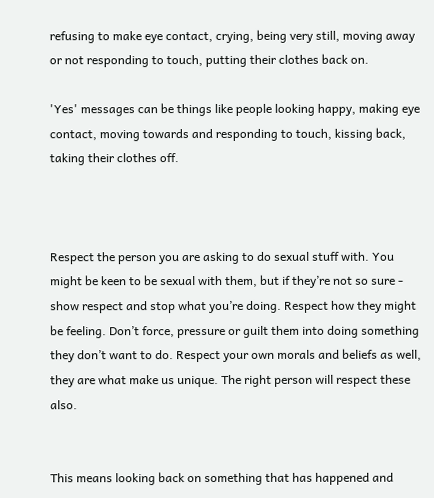refusing to make eye contact, crying, being very still, moving away or not responding to touch, putting their clothes back on.

'Yes' messages can be things like people looking happy, making eye contact, moving towards and responding to touch, kissing back, taking their clothes off.



Respect the person you are asking to do sexual stuff with. You might be keen to be sexual with them, but if they’re not so sure - show respect and stop what you’re doing. Respect how they might be feeling. Don’t force, pressure or guilt them into doing something they don’t want to do. Respect your own morals and beliefs as well, they are what make us unique. The right person will respect these also.


This means looking back on something that has happened and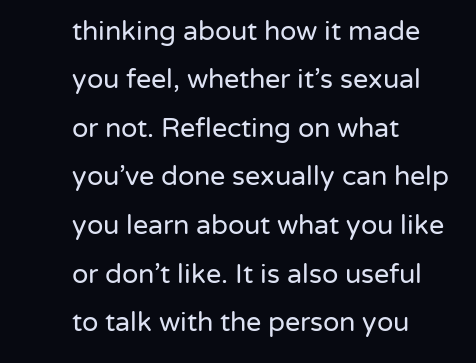thinking about how it made you feel, whether it’s sexual or not. Reflecting on what you’ve done sexually can help you learn about what you like or don’t like. It is also useful to talk with the person you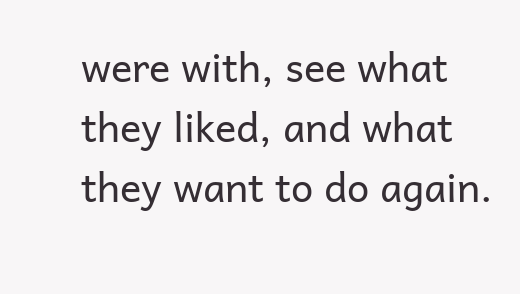were with, see what they liked, and what they want to do again.